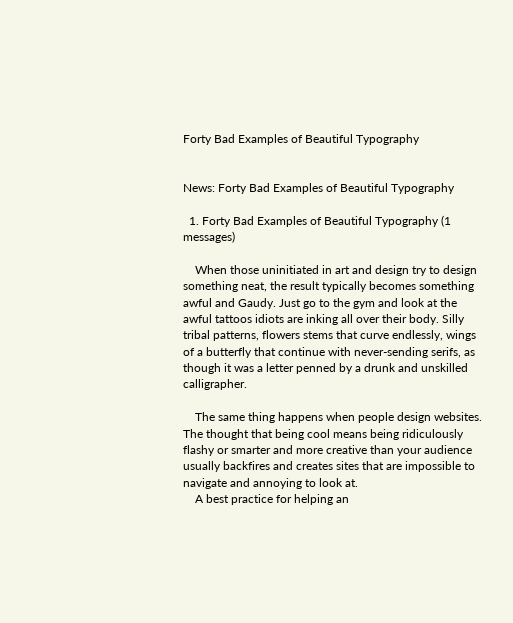Forty Bad Examples of Beautiful Typography


News: Forty Bad Examples of Beautiful Typography

  1. Forty Bad Examples of Beautiful Typography (1 messages)

    When those uninitiated in art and design try to design something neat, the result typically becomes something awful and Gaudy. Just go to the gym and look at the awful tattoos idiots are inking all over their body. Silly tribal patterns, flowers stems that curve endlessly, wings of a butterfly that continue with never-sending serifs, as though it was a letter penned by a drunk and unskilled calligrapher.

    The same thing happens when people design websites. The thought that being cool means being ridiculously flashy or smarter and more creative than your audience usually backfires and creates sites that are impossible to navigate and annoying to look at.
    A best practice for helping an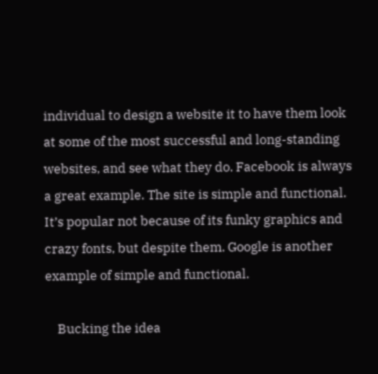individual to design a website it to have them look at some of the most successful and long-standing websites, and see what they do. Facebook is always a great example. The site is simple and functional. It’s popular not because of its funky graphics and crazy fonts, but despite them. Google is another example of simple and functional.

    Bucking the idea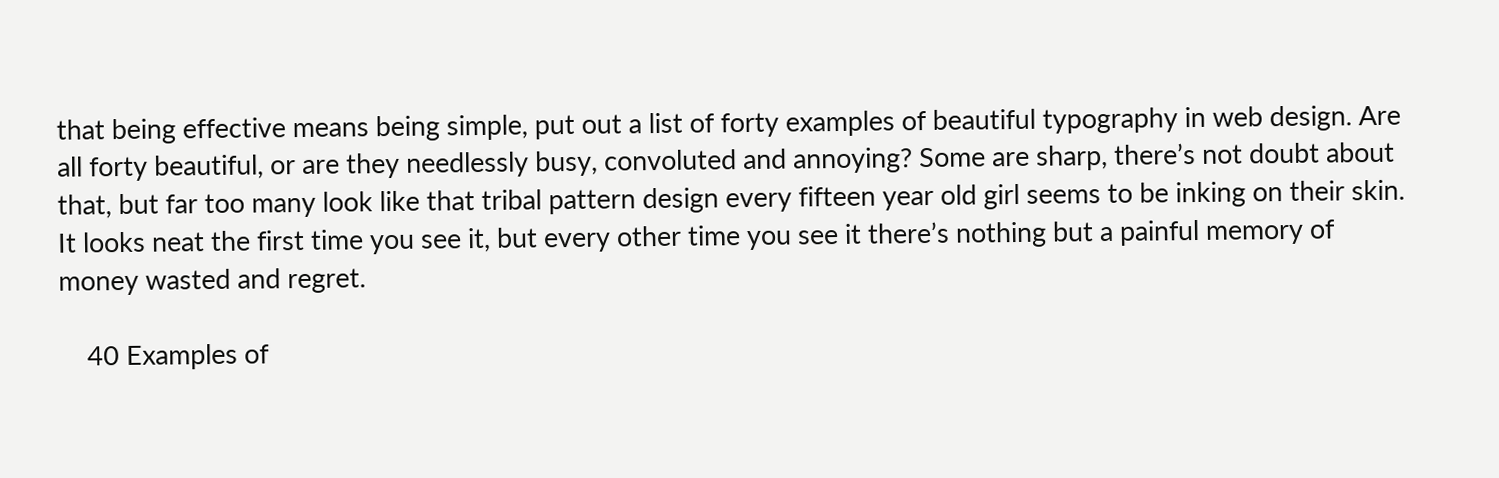that being effective means being simple, put out a list of forty examples of beautiful typography in web design. Are all forty beautiful, or are they needlessly busy, convoluted and annoying? Some are sharp, there’s not doubt about that, but far too many look like that tribal pattern design every fifteen year old girl seems to be inking on their skin. It looks neat the first time you see it, but every other time you see it there’s nothing but a painful memory of money wasted and regret.

    40 Examples of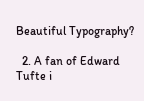Beautiful Typography?

  2. A fan of Edward Tufte i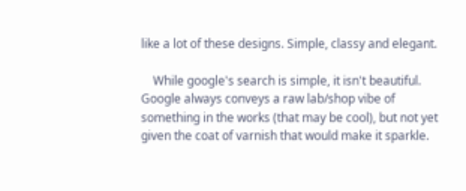like a lot of these designs. Simple, classy and elegant.

    While google's search is simple, it isn't beautiful. Google always conveys a raw lab/shop vibe of something in the works (that may be cool), but not yet given the coat of varnish that would make it sparkle.